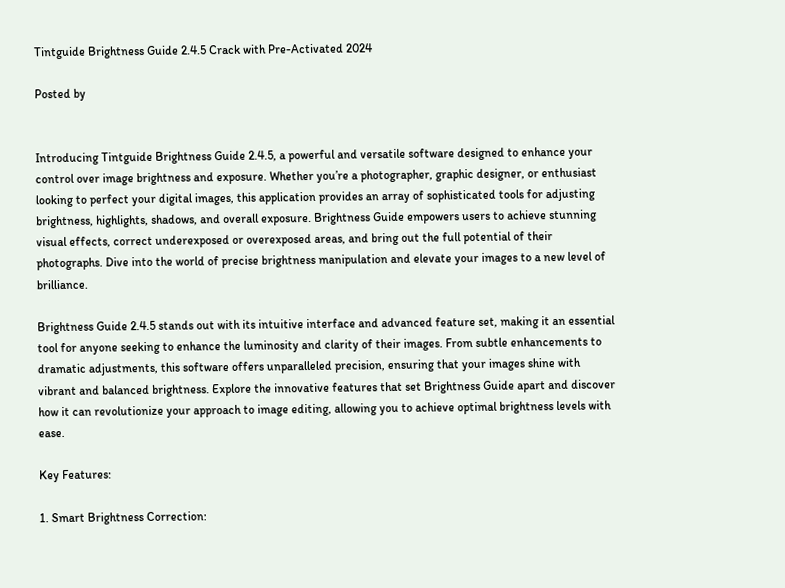Tintguide Brightness Guide 2.4.5 Crack with Pre-Activated 2024

Posted by


Introducing Tintguide Brightness Guide 2.4.5, a powerful and versatile software designed to enhance your control over image brightness and exposure. Whether you’re a photographer, graphic designer, or enthusiast looking to perfect your digital images, this application provides an array of sophisticated tools for adjusting brightness, highlights, shadows, and overall exposure. Brightness Guide empowers users to achieve stunning visual effects, correct underexposed or overexposed areas, and bring out the full potential of their photographs. Dive into the world of precise brightness manipulation and elevate your images to a new level of brilliance.

Brightness Guide 2.4.5 stands out with its intuitive interface and advanced feature set, making it an essential tool for anyone seeking to enhance the luminosity and clarity of their images. From subtle enhancements to dramatic adjustments, this software offers unparalleled precision, ensuring that your images shine with vibrant and balanced brightness. Explore the innovative features that set Brightness Guide apart and discover how it can revolutionize your approach to image editing, allowing you to achieve optimal brightness levels with ease.

Key Features:

1. Smart Brightness Correction: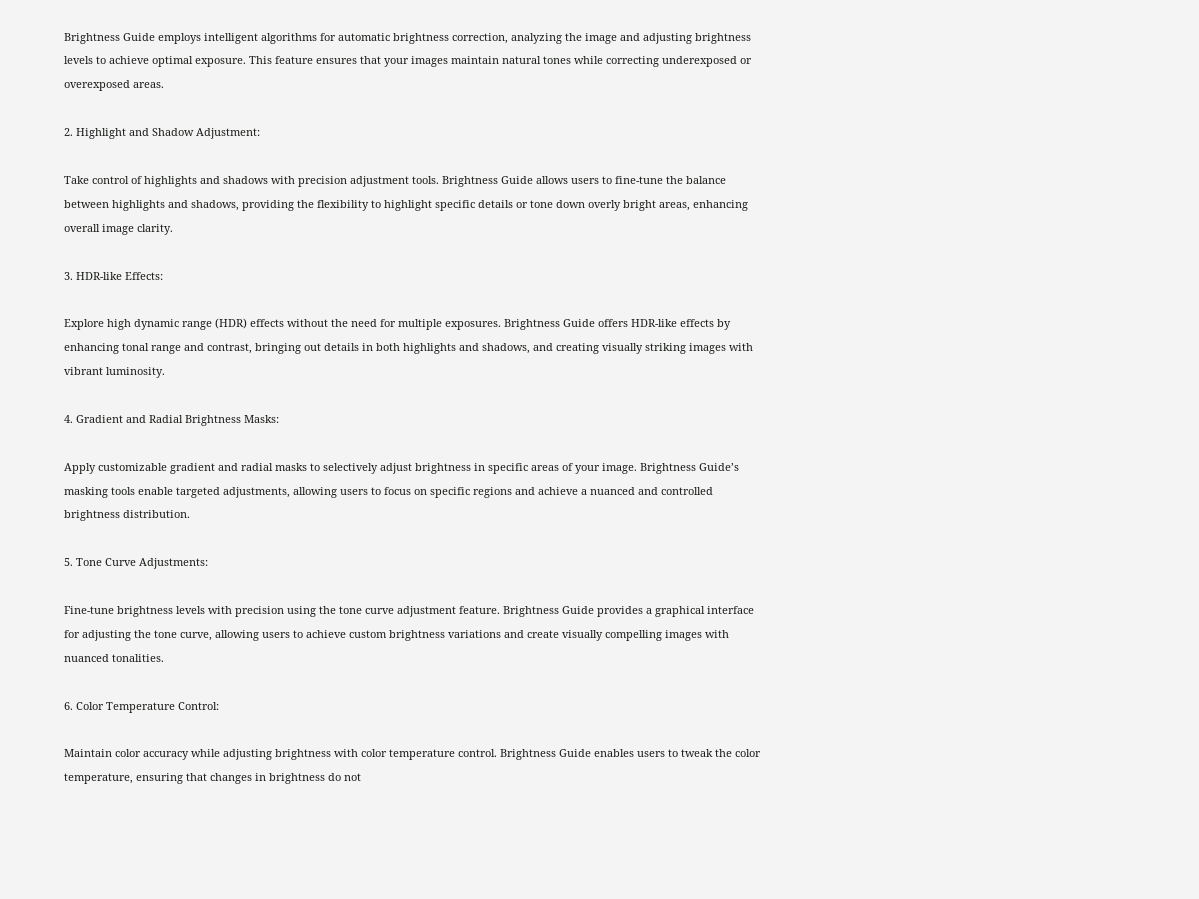Brightness Guide employs intelligent algorithms for automatic brightness correction, analyzing the image and adjusting brightness levels to achieve optimal exposure. This feature ensures that your images maintain natural tones while correcting underexposed or overexposed areas.

2. Highlight and Shadow Adjustment:

Take control of highlights and shadows with precision adjustment tools. Brightness Guide allows users to fine-tune the balance between highlights and shadows, providing the flexibility to highlight specific details or tone down overly bright areas, enhancing overall image clarity.

3. HDR-like Effects:

Explore high dynamic range (HDR) effects without the need for multiple exposures. Brightness Guide offers HDR-like effects by enhancing tonal range and contrast, bringing out details in both highlights and shadows, and creating visually striking images with vibrant luminosity.

4. Gradient and Radial Brightness Masks:

Apply customizable gradient and radial masks to selectively adjust brightness in specific areas of your image. Brightness Guide’s masking tools enable targeted adjustments, allowing users to focus on specific regions and achieve a nuanced and controlled brightness distribution.

5. Tone Curve Adjustments:

Fine-tune brightness levels with precision using the tone curve adjustment feature. Brightness Guide provides a graphical interface for adjusting the tone curve, allowing users to achieve custom brightness variations and create visually compelling images with nuanced tonalities.

6. Color Temperature Control:

Maintain color accuracy while adjusting brightness with color temperature control. Brightness Guide enables users to tweak the color temperature, ensuring that changes in brightness do not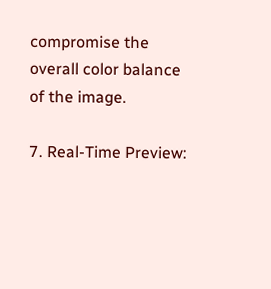compromise the overall color balance of the image.

7. Real-Time Preview: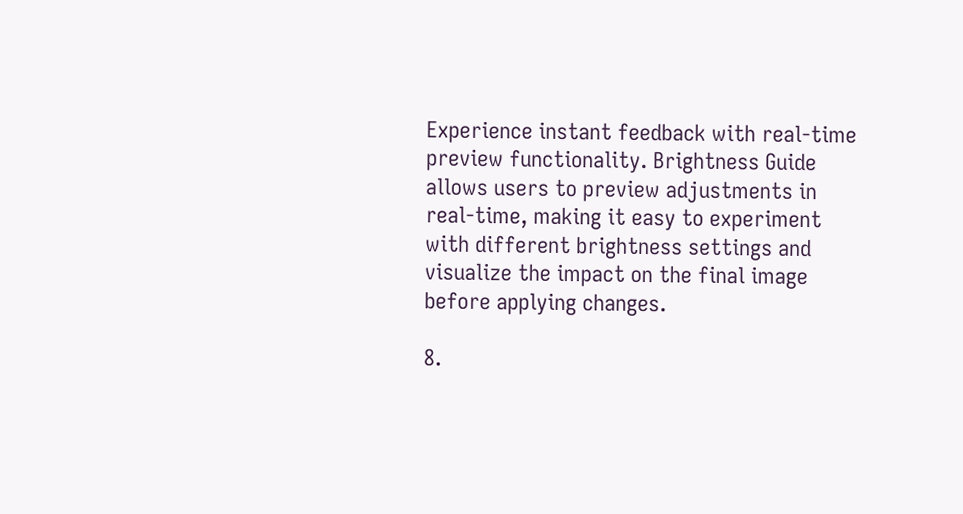Experience instant feedback with real-time preview functionality. Brightness Guide allows users to preview adjustments in real-time, making it easy to experiment with different brightness settings and visualize the impact on the final image before applying changes.

8.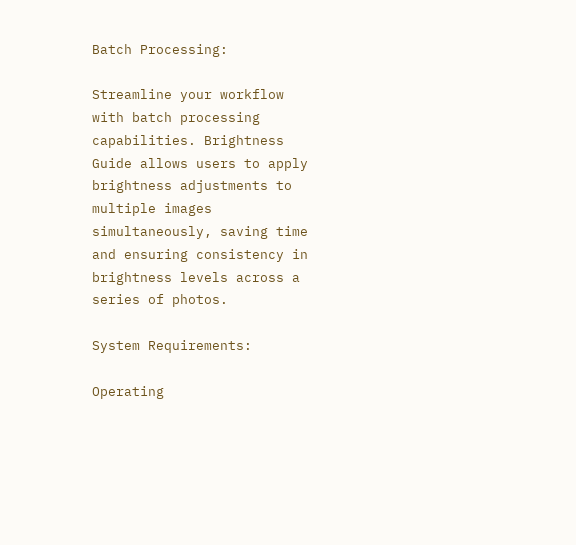Batch Processing:

Streamline your workflow with batch processing capabilities. Brightness Guide allows users to apply brightness adjustments to multiple images simultaneously, saving time and ensuring consistency in brightness levels across a series of photos.

System Requirements:

Operating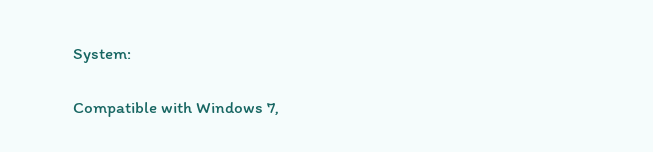System:

Compatible with Windows 7,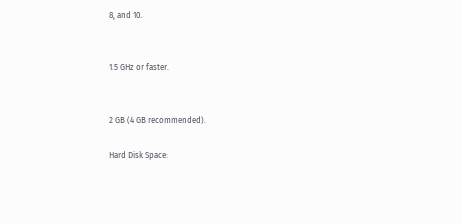8, and 10.


1.5 GHz or faster.


2 GB (4 GB recommended).

Hard Disk Space: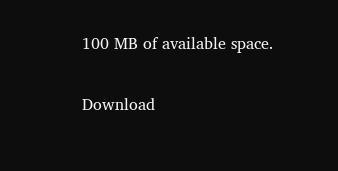100 MB of available space.

Download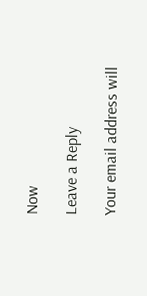Now

Leave a Reply

Your email address will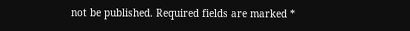not be published. Required fields are marked *